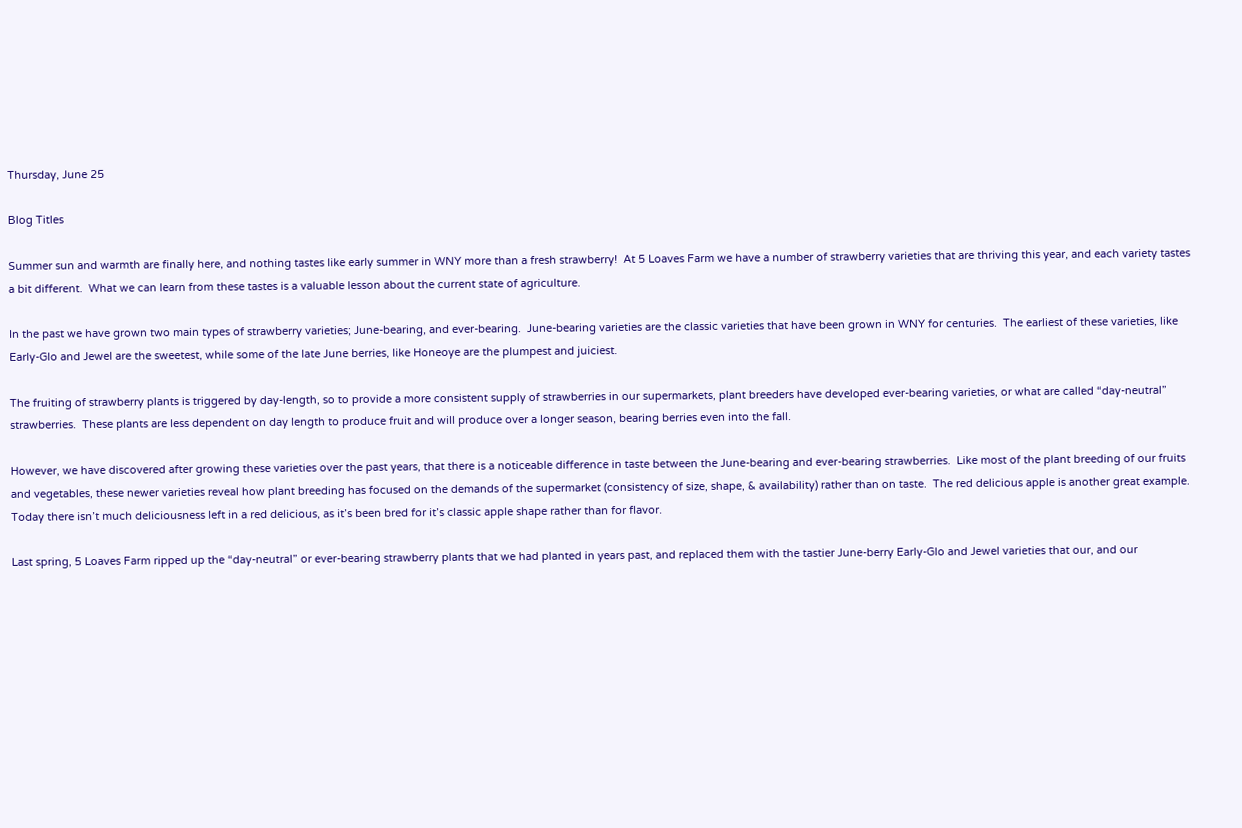Thursday, June 25

Blog Titles

Summer sun and warmth are finally here, and nothing tastes like early summer in WNY more than a fresh strawberry!  At 5 Loaves Farm we have a number of strawberry varieties that are thriving this year, and each variety tastes a bit different.  What we can learn from these tastes is a valuable lesson about the current state of agriculture.

In the past we have grown two main types of strawberry varieties; June-bearing, and ever-bearing.  June-bearing varieties are the classic varieties that have been grown in WNY for centuries.  The earliest of these varieties, like Early-Glo and Jewel are the sweetest, while some of the late June berries, like Honeoye are the plumpest and juiciest.

The fruiting of strawberry plants is triggered by day-length, so to provide a more consistent supply of strawberries in our supermarkets, plant breeders have developed ever-bearing varieties, or what are called “day-neutral” strawberries.  These plants are less dependent on day length to produce fruit and will produce over a longer season, bearing berries even into the fall.

However, we have discovered after growing these varieties over the past years, that there is a noticeable difference in taste between the June-bearing and ever-bearing strawberries.  Like most of the plant breeding of our fruits and vegetables, these newer varieties reveal how plant breeding has focused on the demands of the supermarket (consistency of size, shape, & availability) rather than on taste.  The red delicious apple is another great example.  Today there isn’t much deliciousness left in a red delicious, as it’s been bred for it’s classic apple shape rather than for flavor.

Last spring, 5 Loaves Farm ripped up the “day-neutral” or ever-bearing strawberry plants that we had planted in years past, and replaced them with the tastier June-berry Early-Glo and Jewel varieties that our, and our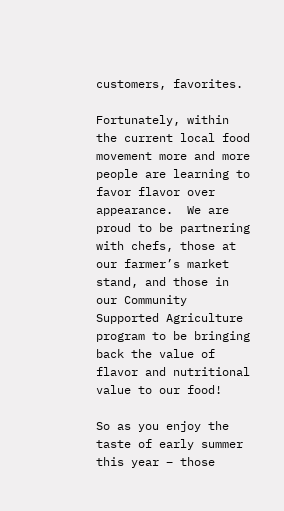customers, favorites.

Fortunately, within the current local food movement more and more people are learning to favor flavor over appearance.  We are proud to be partnering with chefs, those at our farmer’s market stand, and those in our Community Supported Agriculture program to be bringing back the value of flavor and nutritional value to our food!

So as you enjoy the taste of early summer this year – those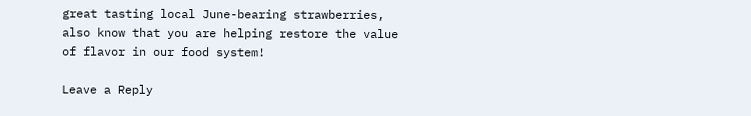great tasting local June-bearing strawberries, also know that you are helping restore the value of flavor in our food system!

Leave a Reply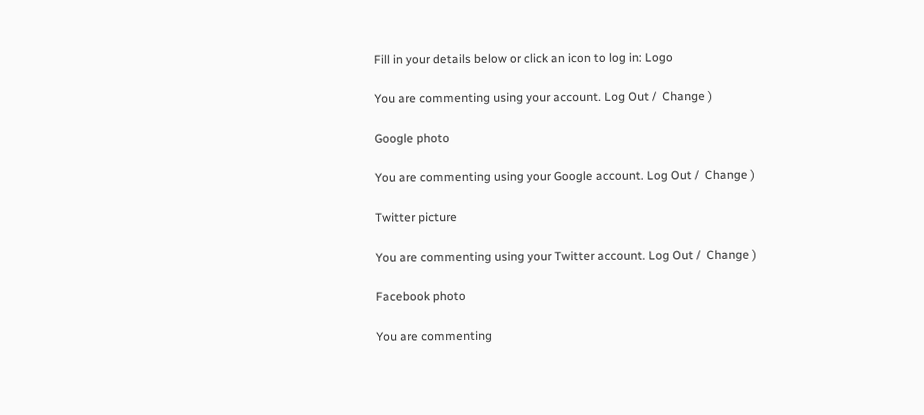Fill in your details below or click an icon to log in: Logo

You are commenting using your account. Log Out /  Change )

Google photo

You are commenting using your Google account. Log Out /  Change )

Twitter picture

You are commenting using your Twitter account. Log Out /  Change )

Facebook photo

You are commenting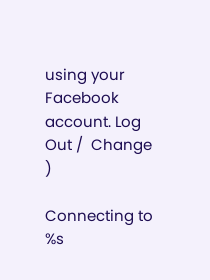using your Facebook account. Log Out /  Change )

Connecting to %s